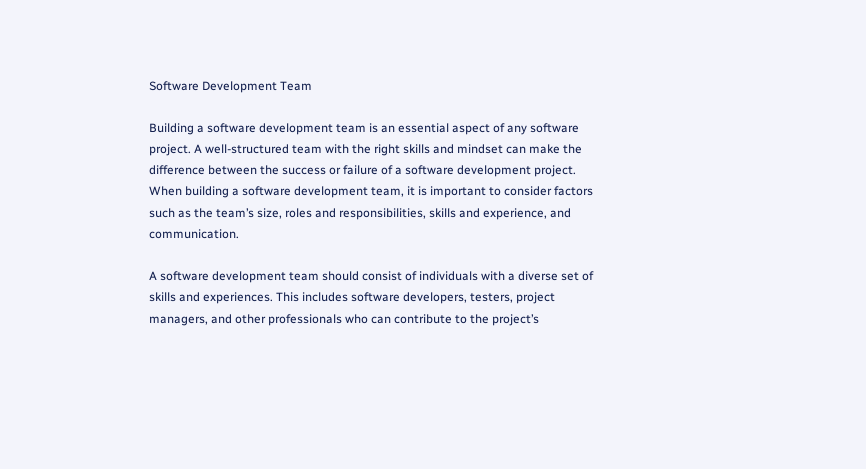Software Development Team

Building a software development team is an essential aspect of any software project. A well-structured team with the right skills and mindset can make the difference between the success or failure of a software development project. When building a software development team, it is important to consider factors such as the team’s size, roles and responsibilities, skills and experience, and communication.

A software development team should consist of individuals with a diverse set of skills and experiences. This includes software developers, testers, project managers, and other professionals who can contribute to the project’s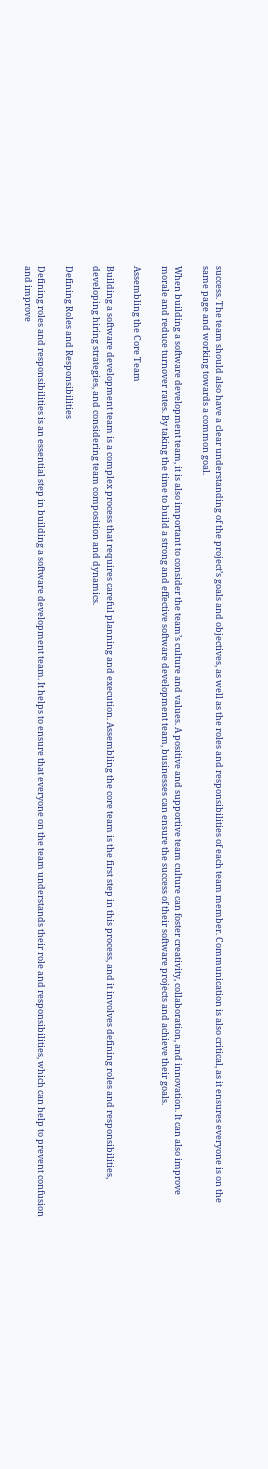success. The team should also have a clear understanding of the project’s goals and objectives, as well as the roles and responsibilities of each team member. Communication is also critical, as it ensures everyone is on the same page and working towards a common goal.

When building a software development team, it is also important to consider the team’s culture and values. A positive and supportive team culture can foster creativity, collaboration, and innovation. It can also improve morale and reduce turnover rates. By taking the time to build a strong and effective software development team, businesses can ensure the success of their software projects and achieve their goals.

Assembling the Core Team

Building a software development team is a complex process that requires careful planning and execution. Assembling the core team is the first step in this process, and it involves defining roles and responsibilities, developing hiring strategies, and considering team composition and dynamics.

Defining Roles and Responsibilities

Defining roles and responsibilities is an essential step in building a software development team. It helps to ensure that everyone on the team understands their role and responsibilities, which can help to prevent confusion and improve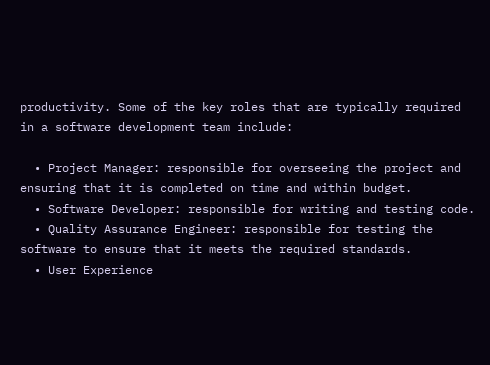productivity. Some of the key roles that are typically required in a software development team include:

  • Project Manager: responsible for overseeing the project and ensuring that it is completed on time and within budget.
  • Software Developer: responsible for writing and testing code.
  • Quality Assurance Engineer: responsible for testing the software to ensure that it meets the required standards.
  • User Experience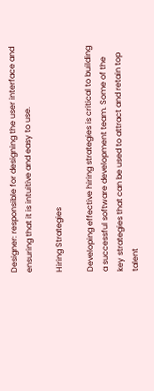Designer: responsible for designing the user interface and ensuring that it is intuitive and easy to use.

Hiring Strategies

Developing effective hiring strategies is critical to building a successful software development team. Some of the key strategies that can be used to attract and retain top talent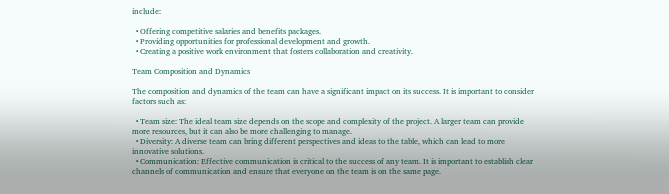include:

  • Offering competitive salaries and benefits packages.
  • Providing opportunities for professional development and growth.
  • Creating a positive work environment that fosters collaboration and creativity.

Team Composition and Dynamics

The composition and dynamics of the team can have a significant impact on its success. It is important to consider factors such as:

  • Team size: The ideal team size depends on the scope and complexity of the project. A larger team can provide more resources, but it can also be more challenging to manage.
  • Diversity: A diverse team can bring different perspectives and ideas to the table, which can lead to more innovative solutions.
  • Communication: Effective communication is critical to the success of any team. It is important to establish clear channels of communication and ensure that everyone on the team is on the same page.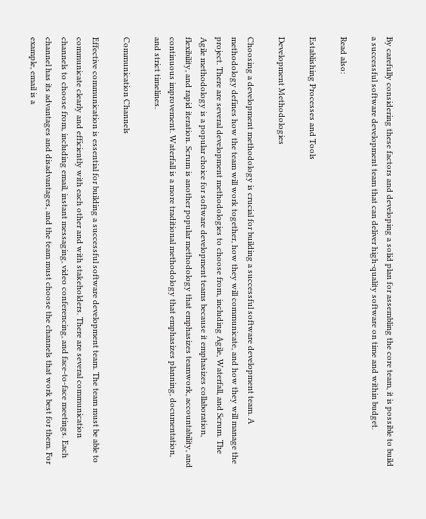By carefully considering these factors and developing a solid plan for assembling the core team, it is possible to build a successful software development team that can deliver high-quality software on time and within budget.

Read also:

Establishing Processes and Tools

Development Methodologies

Choosing a development methodology is crucial for building a successful software development team. A methodology defines how the team will work together, how they will communicate, and how they will manage the project. There are several development methodologies to choose from, including Agile, Waterfall, and Scrum. The Agile methodology is a popular choice for software development teams because it emphasizes collaboration, flexibility, and rapid iteration. Scrum is another popular methodology that emphasizes teamwork, accountability, and continuous improvement. Waterfall is a more traditional methodology that emphasizes planning, documentation, and strict timelines.

Communication Channels

Effective communication is essential for building a successful software development team. The team must be able to communicate clearly and efficiently with each other and with stakeholders. There are several communication channels to choose from, including email, instant messaging, video conferencing, and face-to-face meetings. Each channel has its advantages and disadvantages, and the team must choose the channels that work best for them. For example, email is a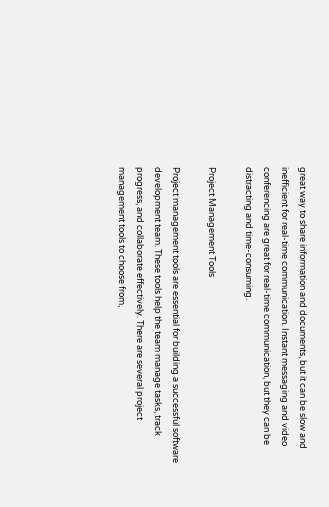great way to share information and documents, but it can be slow and inefficient for real-time communication. Instant messaging and video conferencing are great for real-time communication, but they can be distracting and time-consuming.

Project Management Tools

Project management tools are essential for building a successful software development team. These tools help the team manage tasks, track progress, and collaborate effectively. There are several project management tools to choose from,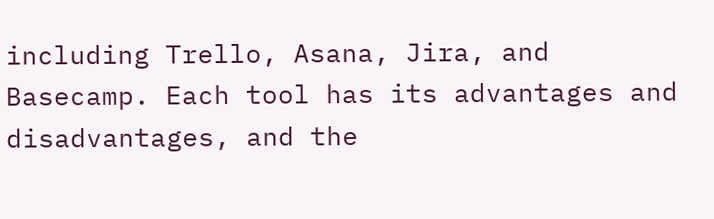including Trello, Asana, Jira, and Basecamp. Each tool has its advantages and disadvantages, and the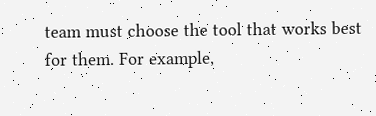team must choose the tool that works best for them. For example,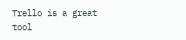Trello is a great tool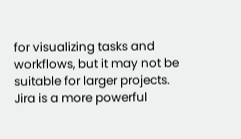for visualizing tasks and workflows, but it may not be suitable for larger projects. Jira is a more powerful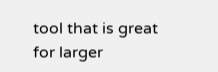tool that is great for larger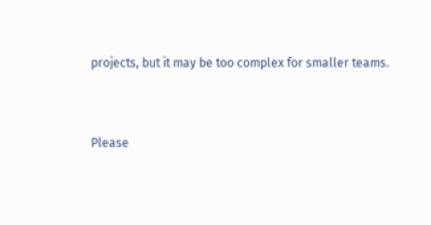projects, but it may be too complex for smaller teams.


Please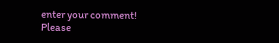enter your comment!
Please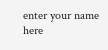enter your name here